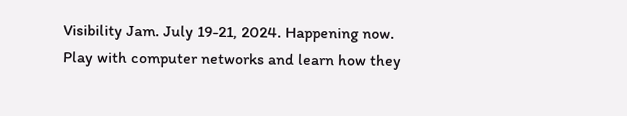Visibility Jam. July 19-21, 2024. Happening now.
Play with computer networks and learn how they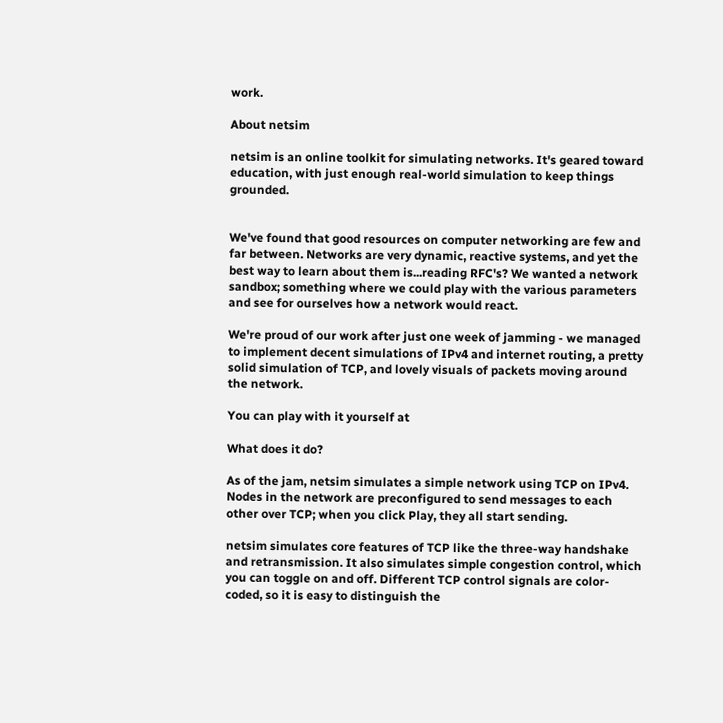work.

About netsim

netsim is an online toolkit for simulating networks. It's geared toward education, with just enough real-world simulation to keep things grounded.


We've found that good resources on computer networking are few and far between. Networks are very dynamic, reactive systems, and yet the best way to learn about them is...reading RFC's? We wanted a network sandbox; something where we could play with the various parameters and see for ourselves how a network would react.

We're proud of our work after just one week of jamming - we managed to implement decent simulations of IPv4 and internet routing, a pretty solid simulation of TCP, and lovely visuals of packets moving around the network.

You can play with it yourself at

What does it do?

As of the jam, netsim simulates a simple network using TCP on IPv4. Nodes in the network are preconfigured to send messages to each other over TCP; when you click Play, they all start sending.

netsim simulates core features of TCP like the three-way handshake and retransmission. It also simulates simple congestion control, which you can toggle on and off. Different TCP control signals are color-coded, so it is easy to distinguish the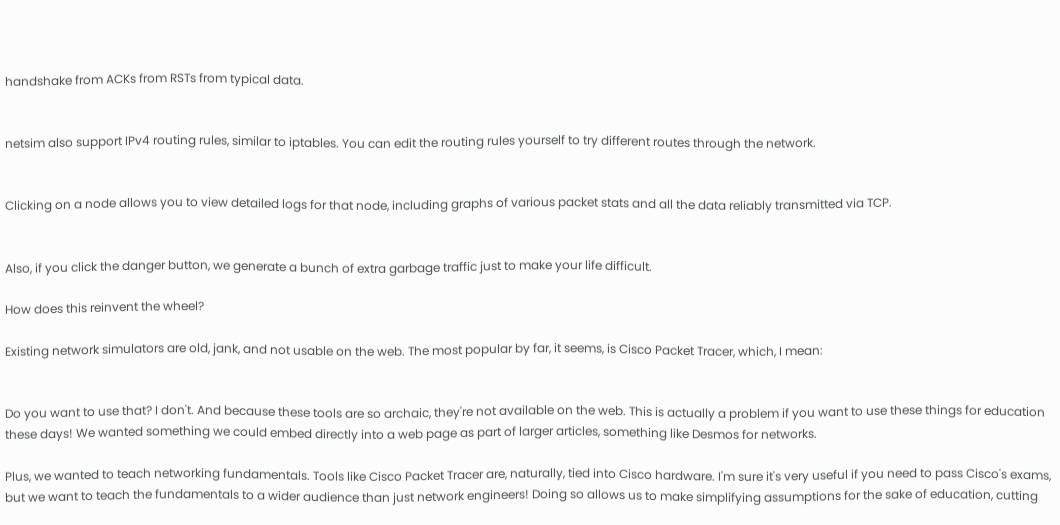handshake from ACKs from RSTs from typical data.


netsim also support IPv4 routing rules, similar to iptables. You can edit the routing rules yourself to try different routes through the network.


Clicking on a node allows you to view detailed logs for that node, including graphs of various packet stats and all the data reliably transmitted via TCP.


Also, if you click the danger button, we generate a bunch of extra garbage traffic just to make your life difficult.

How does this reinvent the wheel?

Existing network simulators are old, jank, and not usable on the web. The most popular by far, it seems, is Cisco Packet Tracer, which, I mean:


Do you want to use that? I don't. And because these tools are so archaic, they're not available on the web. This is actually a problem if you want to use these things for education these days! We wanted something we could embed directly into a web page as part of larger articles, something like Desmos for networks.

Plus, we wanted to teach networking fundamentals. Tools like Cisco Packet Tracer are, naturally, tied into Cisco hardware. I'm sure it's very useful if you need to pass Cisco's exams, but we want to teach the fundamentals to a wider audience than just network engineers! Doing so allows us to make simplifying assumptions for the sake of education, cutting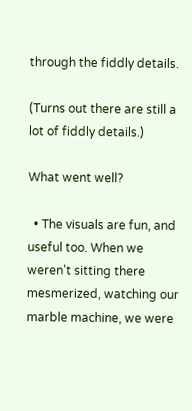through the fiddly details.

(Turns out there are still a lot of fiddly details.)

What went well?

  • The visuals are fun, and useful too. When we weren't sitting there mesmerized, watching our marble machine, we were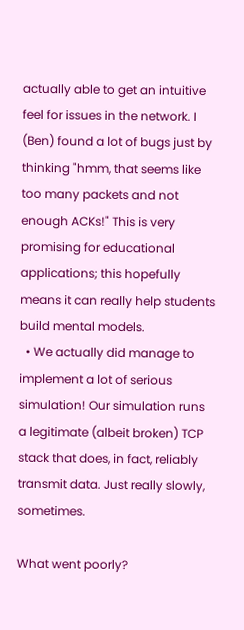actually able to get an intuitive feel for issues in the network. I (Ben) found a lot of bugs just by thinking "hmm, that seems like too many packets and not enough ACKs!" This is very promising for educational applications; this hopefully means it can really help students build mental models.
  • We actually did manage to implement a lot of serious simulation! Our simulation runs a legitimate (albeit broken) TCP stack that does, in fact, reliably transmit data. Just really slowly, sometimes.

What went poorly?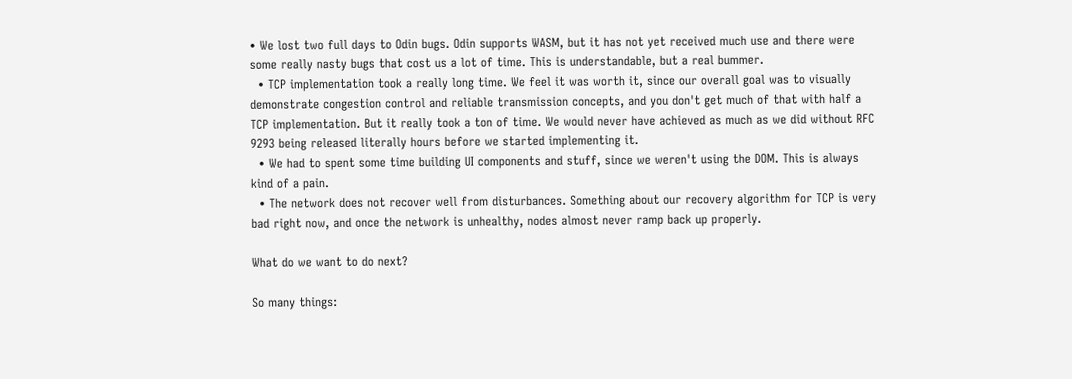• We lost two full days to Odin bugs. Odin supports WASM, but it has not yet received much use and there were some really nasty bugs that cost us a lot of time. This is understandable, but a real bummer.
  • TCP implementation took a really long time. We feel it was worth it, since our overall goal was to visually demonstrate congestion control and reliable transmission concepts, and you don't get much of that with half a TCP implementation. But it really took a ton of time. We would never have achieved as much as we did without RFC 9293 being released literally hours before we started implementing it.
  • We had to spent some time building UI components and stuff, since we weren't using the DOM. This is always kind of a pain.
  • The network does not recover well from disturbances. Something about our recovery algorithm for TCP is very bad right now, and once the network is unhealthy, nodes almost never ramp back up properly.

What do we want to do next?

So many things: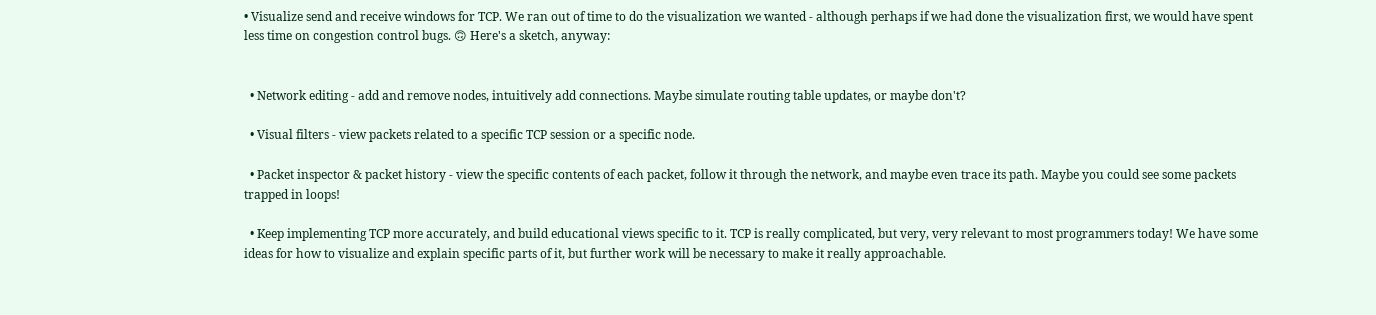• Visualize send and receive windows for TCP. We ran out of time to do the visualization we wanted - although perhaps if we had done the visualization first, we would have spent less time on congestion control bugs. 🙃 Here's a sketch, anyway:


  • Network editing - add and remove nodes, intuitively add connections. Maybe simulate routing table updates, or maybe don't?

  • Visual filters - view packets related to a specific TCP session or a specific node.

  • Packet inspector & packet history - view the specific contents of each packet, follow it through the network, and maybe even trace its path. Maybe you could see some packets trapped in loops!

  • Keep implementing TCP more accurately, and build educational views specific to it. TCP is really complicated, but very, very relevant to most programmers today! We have some ideas for how to visualize and explain specific parts of it, but further work will be necessary to make it really approachable.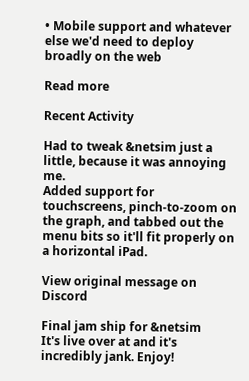• Mobile support and whatever else we'd need to deploy broadly on the web

Read more

Recent Activity

Had to tweak &netsim just a little, because it was annoying me.
Added support for touchscreens, pinch-to-zoom on the graph, and tabbed out the menu bits so it'll fit properly on a horizontal iPad.

View original message on Discord

Final jam ship for &netsim
It's live over at and it's incredibly jank. Enjoy!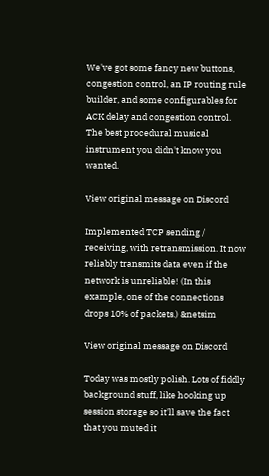We've got some fancy new buttons, congestion control, an IP routing rule builder, and some configurables for ACK delay and congestion control.
The best procedural musical instrument you didn't know you wanted.

View original message on Discord

Implemented TCP sending / receiving, with retransmission. It now reliably transmits data even if the network is unreliable! (In this example, one of the connections drops 10% of packets.) &netsim

View original message on Discord

Today was mostly polish. Lots of fiddly background stuff, like hooking up session storage so it'll save the fact that you muted it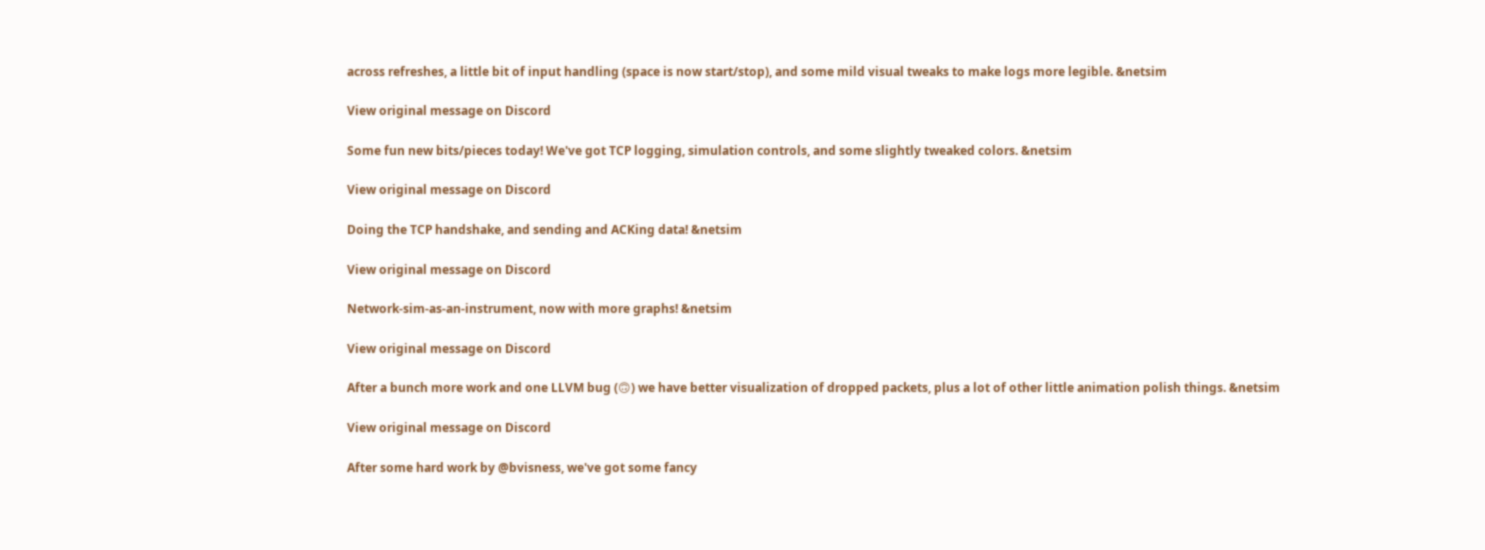across refreshes, a little bit of input handling (space is now start/stop), and some mild visual tweaks to make logs more legible. &netsim

View original message on Discord

Some fun new bits/pieces today! We've got TCP logging, simulation controls, and some slightly tweaked colors. &netsim

View original message on Discord

Doing the TCP handshake, and sending and ACKing data! &netsim

View original message on Discord

Network-sim-as-an-instrument, now with more graphs! &netsim

View original message on Discord

After a bunch more work and one LLVM bug (🙃) we have better visualization of dropped packets, plus a lot of other little animation polish things. &netsim

View original message on Discord

After some hard work by @bvisness, we've got some fancy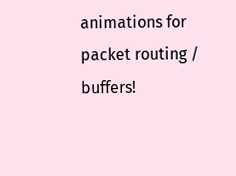animations for packet routing / buffers!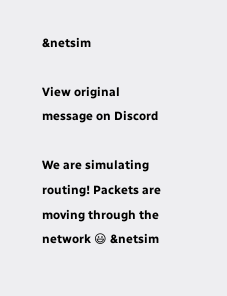&netsim

View original message on Discord

We are simulating routing! Packets are moving through the network 😃 &netsim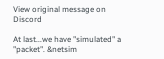View original message on Discord

At last...we have "simulated" a "packet". &netsim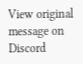View original message on Discord